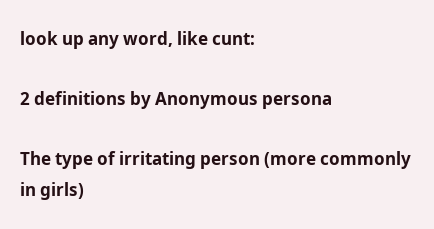look up any word, like cunt:

2 definitions by Anonymous persona

The type of irritating person (more commonly in girls)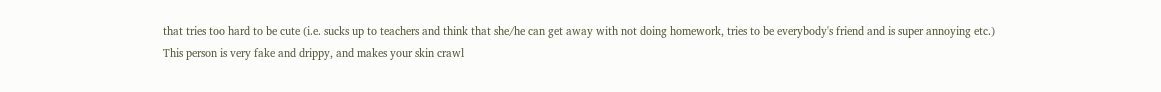that tries too hard to be cute (i.e. sucks up to teachers and think that she/he can get away with not doing homework, tries to be everybody's friend and is super annoying etc.)
This person is very fake and drippy, and makes your skin crawl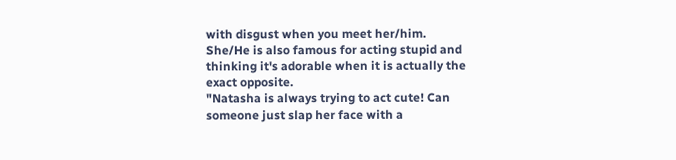with disgust when you meet her/him.
She/He is also famous for acting stupid and thinking it's adorable when it is actually the exact opposite.
"Natasha is always trying to act cute! Can someone just slap her face with a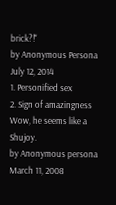brick?!"
by Anonymous Persona July 12, 2014
1. Personified sex
2. Sign of amazingness
Wow, he seems like a Shujoy.
by Anonymous persona March 11, 2008